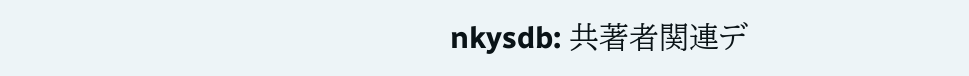nkysdb: 共著者関連デ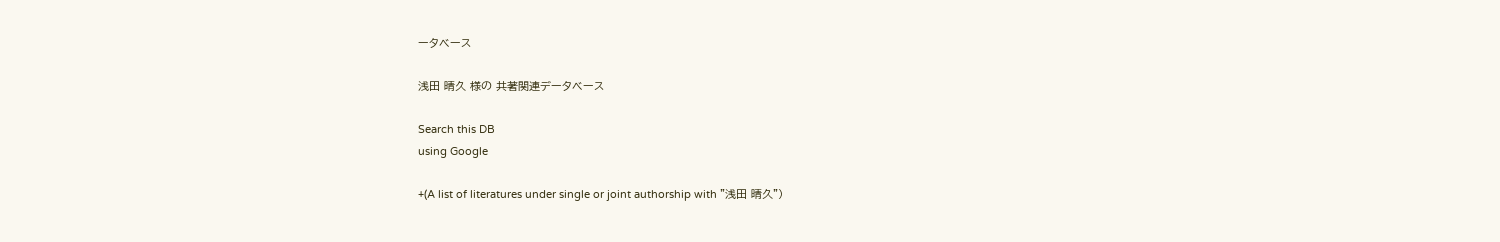ータベース

浅田 晴久 様の 共著関連データベース

Search this DB
using Google

+(A list of literatures under single or joint authorship with "浅田 晴久")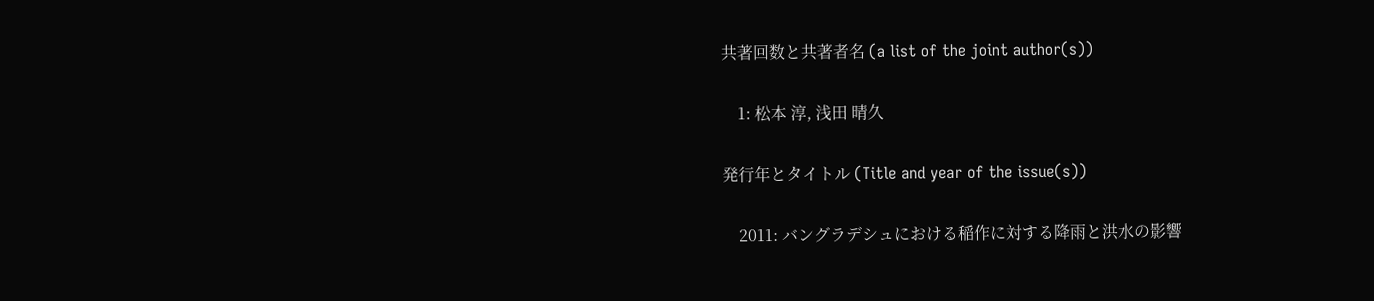共著回数と共著者名 (a list of the joint author(s))

    1: 松本 淳, 浅田 晴久

発行年とタイトル (Title and year of the issue(s))

    2011: バングラデシュにおける稲作に対する降雨と洪水の影響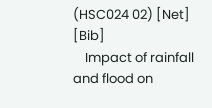(HSC024 02) [Net] [Bib]
    Impact of rainfall and flood on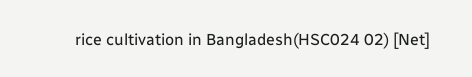rice cultivation in Bangladesh(HSC024 02) [Net]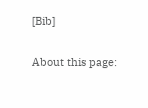[Bib]

About this page: